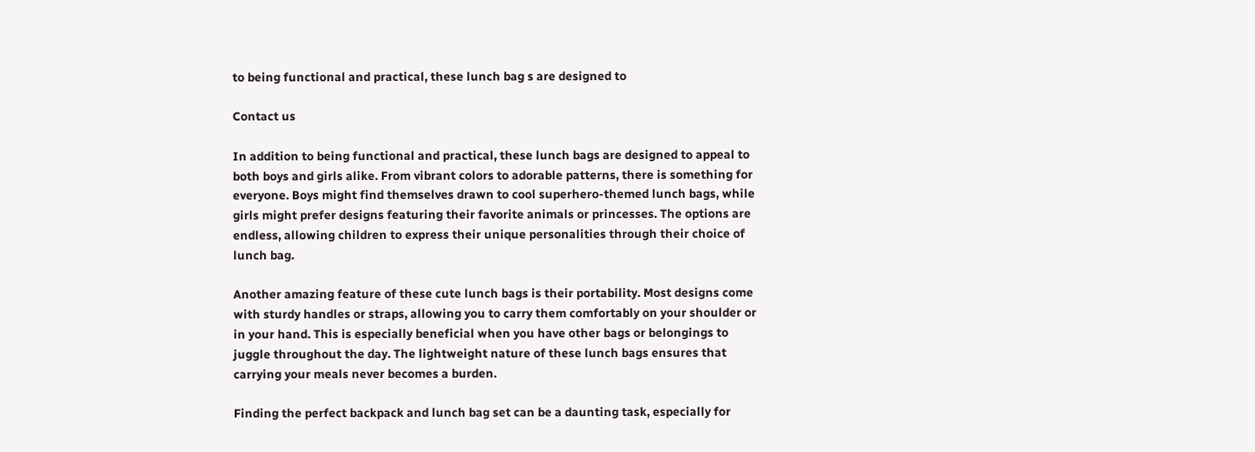to being functional and practical, these lunch bag s are designed to

Contact us

In addition to being functional and practical, these lunch bags are designed to appeal to both boys and girls alike. From vibrant colors to adorable patterns, there is something for everyone. Boys might find themselves drawn to cool superhero-themed lunch bags, while girls might prefer designs featuring their favorite animals or princesses. The options are endless, allowing children to express their unique personalities through their choice of lunch bag.

Another amazing feature of these cute lunch bags is their portability. Most designs come with sturdy handles or straps, allowing you to carry them comfortably on your shoulder or in your hand. This is especially beneficial when you have other bags or belongings to juggle throughout the day. The lightweight nature of these lunch bags ensures that carrying your meals never becomes a burden.

Finding the perfect backpack and lunch bag set can be a daunting task, especially for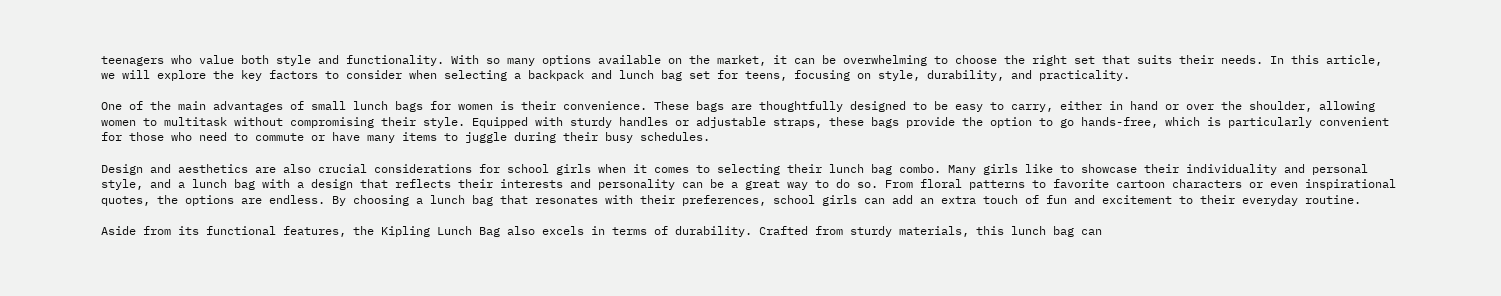teenagers who value both style and functionality. With so many options available on the market, it can be overwhelming to choose the right set that suits their needs. In this article, we will explore the key factors to consider when selecting a backpack and lunch bag set for teens, focusing on style, durability, and practicality.

One of the main advantages of small lunch bags for women is their convenience. These bags are thoughtfully designed to be easy to carry, either in hand or over the shoulder, allowing women to multitask without compromising their style. Equipped with sturdy handles or adjustable straps, these bags provide the option to go hands-free, which is particularly convenient for those who need to commute or have many items to juggle during their busy schedules.

Design and aesthetics are also crucial considerations for school girls when it comes to selecting their lunch bag combo. Many girls like to showcase their individuality and personal style, and a lunch bag with a design that reflects their interests and personality can be a great way to do so. From floral patterns to favorite cartoon characters or even inspirational quotes, the options are endless. By choosing a lunch bag that resonates with their preferences, school girls can add an extra touch of fun and excitement to their everyday routine.

Aside from its functional features, the Kipling Lunch Bag also excels in terms of durability. Crafted from sturdy materials, this lunch bag can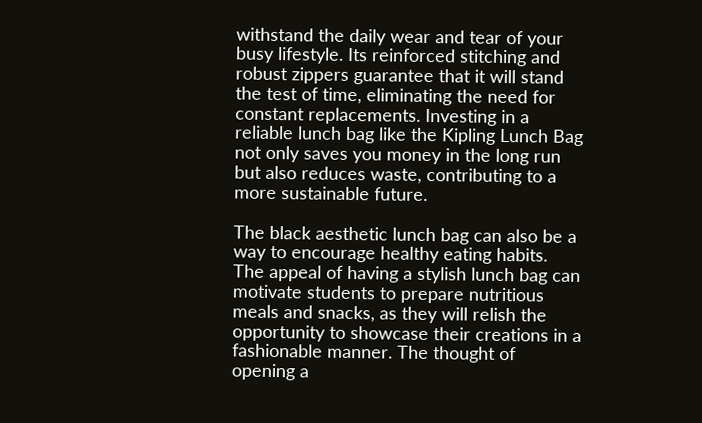withstand the daily wear and tear of your busy lifestyle. Its reinforced stitching and robust zippers guarantee that it will stand the test of time, eliminating the need for constant replacements. Investing in a reliable lunch bag like the Kipling Lunch Bag not only saves you money in the long run but also reduces waste, contributing to a more sustainable future.

The black aesthetic lunch bag can also be a way to encourage healthy eating habits. The appeal of having a stylish lunch bag can motivate students to prepare nutritious meals and snacks, as they will relish the opportunity to showcase their creations in a fashionable manner. The thought of opening a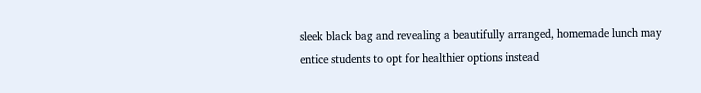sleek black bag and revealing a beautifully arranged, homemade lunch may entice students to opt for healthier options instead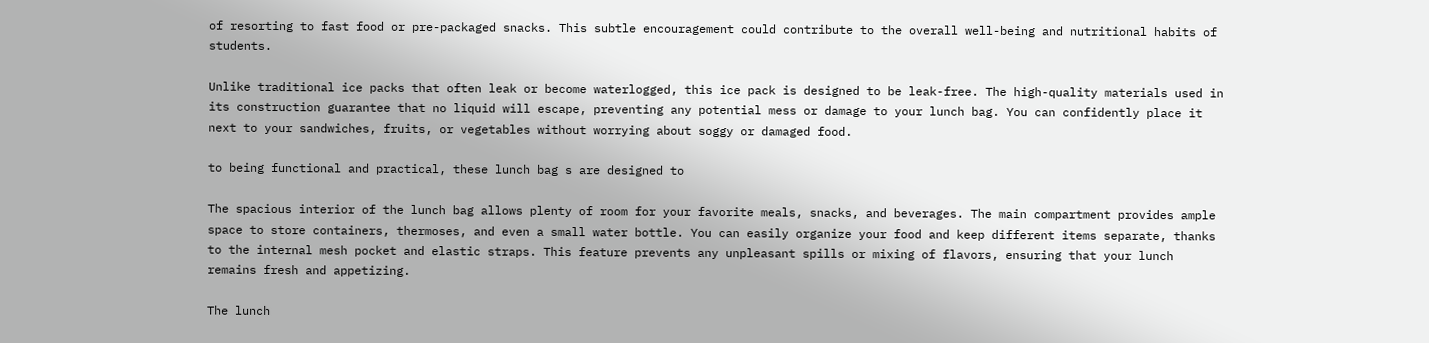of resorting to fast food or pre-packaged snacks. This subtle encouragement could contribute to the overall well-being and nutritional habits of students.

Unlike traditional ice packs that often leak or become waterlogged, this ice pack is designed to be leak-free. The high-quality materials used in its construction guarantee that no liquid will escape, preventing any potential mess or damage to your lunch bag. You can confidently place it next to your sandwiches, fruits, or vegetables without worrying about soggy or damaged food.

to being functional and practical, these lunch bag s are designed to

The spacious interior of the lunch bag allows plenty of room for your favorite meals, snacks, and beverages. The main compartment provides ample space to store containers, thermoses, and even a small water bottle. You can easily organize your food and keep different items separate, thanks to the internal mesh pocket and elastic straps. This feature prevents any unpleasant spills or mixing of flavors, ensuring that your lunch remains fresh and appetizing.

The lunch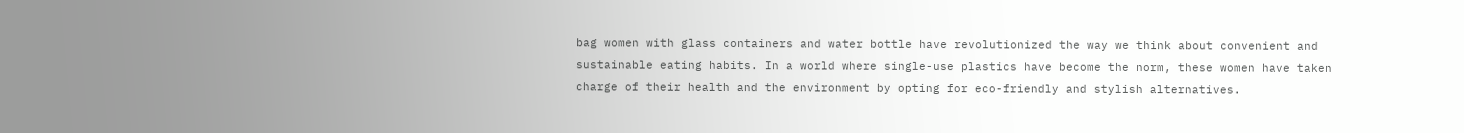bag women with glass containers and water bottle have revolutionized the way we think about convenient and sustainable eating habits. In a world where single-use plastics have become the norm, these women have taken charge of their health and the environment by opting for eco-friendly and stylish alternatives.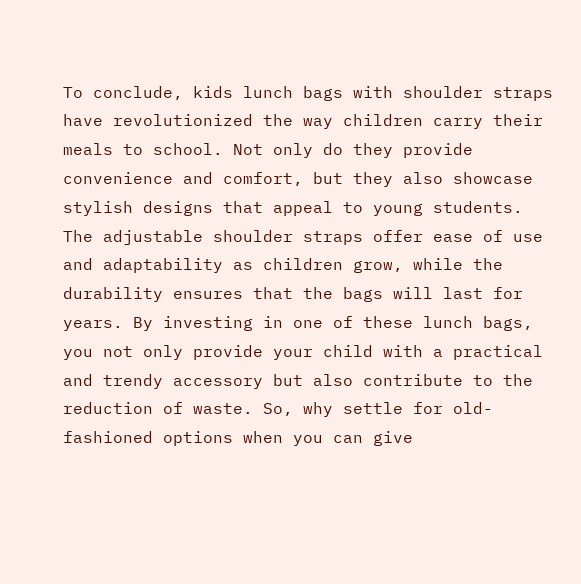To conclude, kids lunch bags with shoulder straps have revolutionized the way children carry their meals to school. Not only do they provide convenience and comfort, but they also showcase stylish designs that appeal to young students. The adjustable shoulder straps offer ease of use and adaptability as children grow, while the durability ensures that the bags will last for years. By investing in one of these lunch bags, you not only provide your child with a practical and trendy accessory but also contribute to the reduction of waste. So, why settle for old-fashioned options when you can give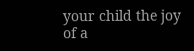your child the joy of a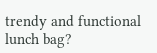trendy and functional lunch bag?